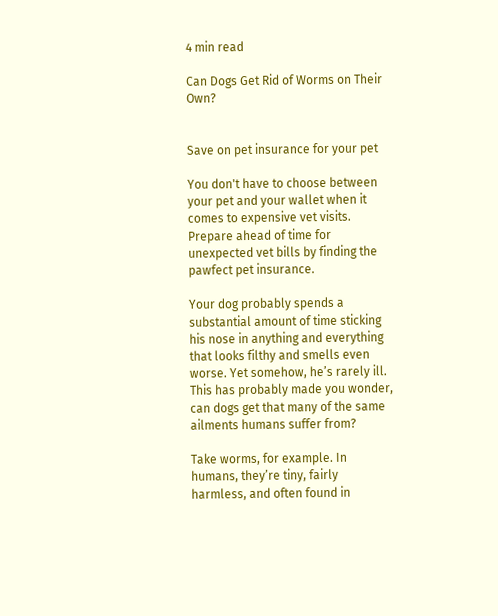4 min read

Can Dogs Get Rid of Worms on Their Own?


Save on pet insurance for your pet

You don't have to choose between your pet and your wallet when it comes to expensive vet visits. Prepare ahead of time for unexpected vet bills by finding the pawfect pet insurance.

Your dog probably spends a substantial amount of time sticking his nose in anything and everything that looks filthy and smells even worse. Yet somehow, he’s rarely ill. This has probably made you wonder, can dogs get that many of the same ailments humans suffer from?

Take worms, for example. In humans, they’re tiny, fairly harmless, and often found in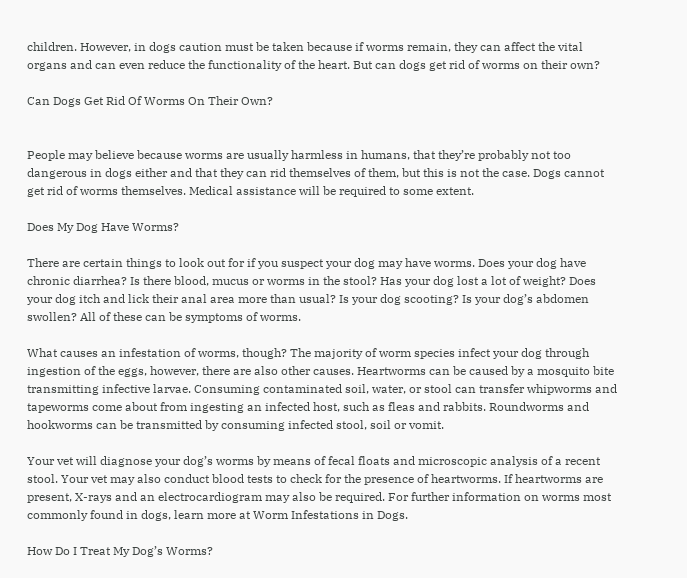children. However, in dogs caution must be taken because if worms remain, they can affect the vital organs and can even reduce the functionality of the heart. But can dogs get rid of worms on their own?

Can Dogs Get Rid Of Worms On Their Own?


People may believe because worms are usually harmless in humans, that they’re probably not too dangerous in dogs either and that they can rid themselves of them, but this is not the case. Dogs cannot get rid of worms themselves. Medical assistance will be required to some extent.

Does My Dog Have Worms?

There are certain things to look out for if you suspect your dog may have worms. Does your dog have chronic diarrhea? Is there blood, mucus or worms in the stool? Has your dog lost a lot of weight? Does your dog itch and lick their anal area more than usual? Is your dog scooting? Is your dog’s abdomen swollen? All of these can be symptoms of worms.

What causes an infestation of worms, though? The majority of worm species infect your dog through ingestion of the eggs, however, there are also other causes. Heartworms can be caused by a mosquito bite transmitting infective larvae. Consuming contaminated soil, water, or stool can transfer whipworms and tapeworms come about from ingesting an infected host, such as fleas and rabbits. Roundworms and hookworms can be transmitted by consuming infected stool, soil or vomit.

Your vet will diagnose your dog’s worms by means of fecal floats and microscopic analysis of a recent stool. Your vet may also conduct blood tests to check for the presence of heartworms. If heartworms are present, X-rays and an electrocardiogram may also be required. For further information on worms most commonly found in dogs, learn more at Worm Infestations in Dogs.

How Do I Treat My Dog’s Worms?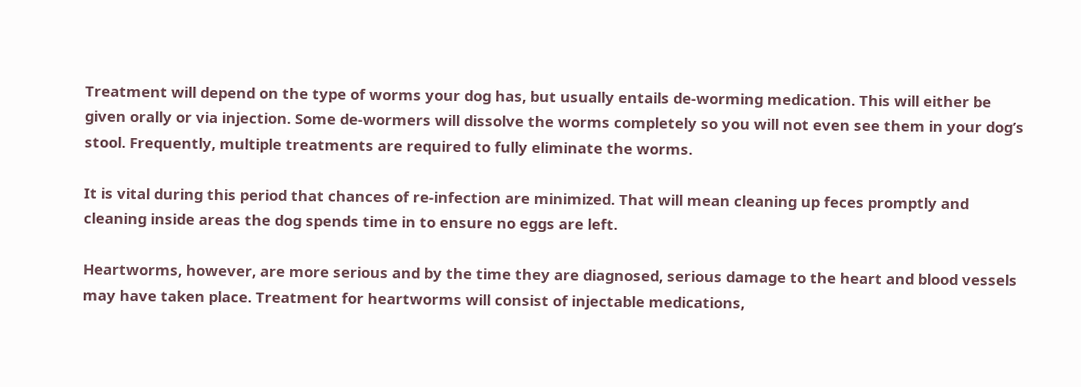Treatment will depend on the type of worms your dog has, but usually entails de-worming medication. This will either be given orally or via injection. Some de-wormers will dissolve the worms completely so you will not even see them in your dog’s stool. Frequently, multiple treatments are required to fully eliminate the worms.

It is vital during this period that chances of re-infection are minimized. That will mean cleaning up feces promptly and cleaning inside areas the dog spends time in to ensure no eggs are left.

Heartworms, however, are more serious and by the time they are diagnosed, serious damage to the heart and blood vessels may have taken place. Treatment for heartworms will consist of injectable medications,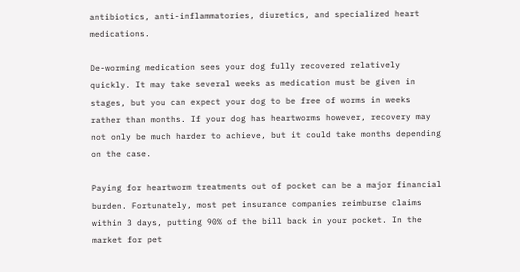antibiotics, anti-inflammatories, diuretics, and specialized heart medications.

De-worming medication sees your dog fully recovered relatively quickly. It may take several weeks as medication must be given in stages, but you can expect your dog to be free of worms in weeks rather than months. If your dog has heartworms however, recovery may not only be much harder to achieve, but it could take months depending on the case.

Paying for heartworm treatments out of pocket can be a major financial burden. Fortunately, most pet insurance companies reimburse claims within 3 days, putting 90% of the bill back in your pocket. In the market for pet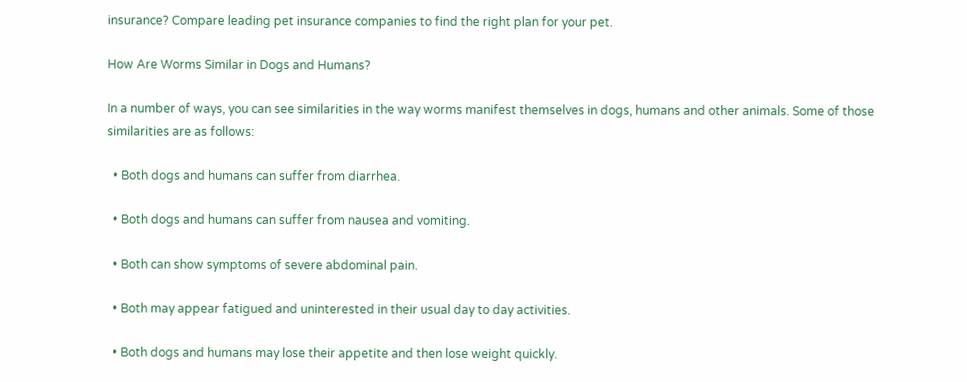insurance? Compare leading pet insurance companies to find the right plan for your pet.

How Are Worms Similar in Dogs and Humans?

In a number of ways, you can see similarities in the way worms manifest themselves in dogs, humans and other animals. Some of those similarities are as follows:

  • Both dogs and humans can suffer from diarrhea.

  • Both dogs and humans can suffer from nausea and vomiting.

  • Both can show symptoms of severe abdominal pain.

  • Both may appear fatigued and uninterested in their usual day to day activities.

  • Both dogs and humans may lose their appetite and then lose weight quickly.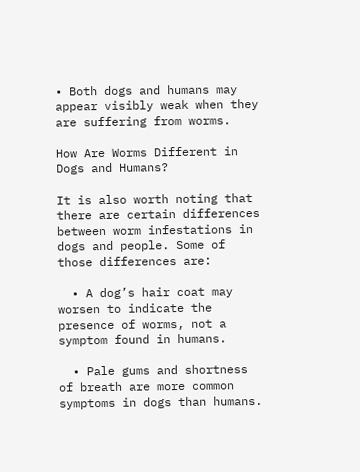• Both dogs and humans may appear visibly weak when they are suffering from worms.

How Are Worms Different in Dogs and Humans?

It is also worth noting that there are certain differences between worm infestations in dogs and people. Some of those differences are:

  • A dog’s hair coat may worsen to indicate the presence of worms, not a symptom found in humans.

  • Pale gums and shortness of breath are more common symptoms in dogs than humans.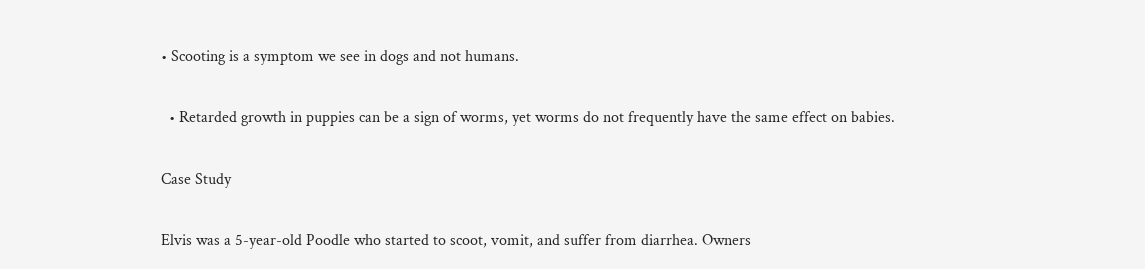• Scooting is a symptom we see in dogs and not humans.

  • Retarded growth in puppies can be a sign of worms, yet worms do not frequently have the same effect on babies.

Case Study

Elvis was a 5-year-old Poodle who started to scoot, vomit, and suffer from diarrhea. Owners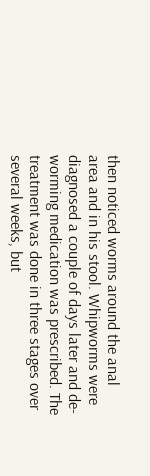then noticed worms around the anal area and in his stool. Whipworms were diagnosed a couple of days later and de-worming medication was prescribed. The treatment was done in three stages over several weeks, but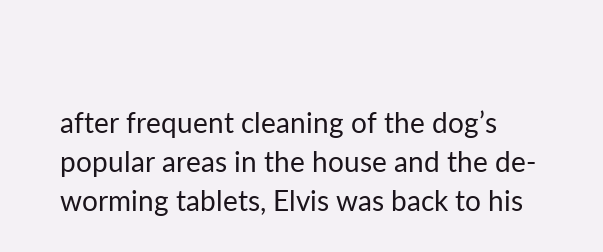after frequent cleaning of the dog’s popular areas in the house and the de-worming tablets, Elvis was back to his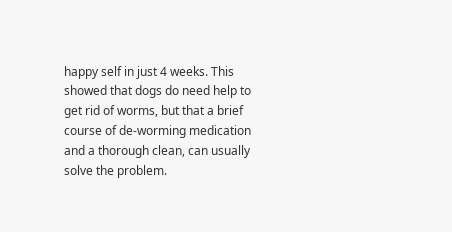happy self in just 4 weeks. This showed that dogs do need help to get rid of worms, but that a brief course of de-worming medication and a thorough clean, can usually solve the problem.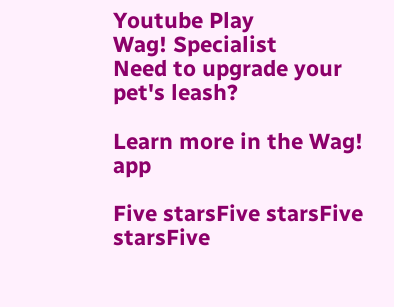Youtube Play
Wag! Specialist
Need to upgrade your pet's leash?

Learn more in the Wag! app

Five starsFive starsFive starsFive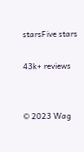starsFive stars

43k+ reviews


© 2023 Wag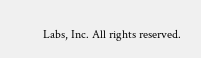Labs, Inc. All rights reserved.